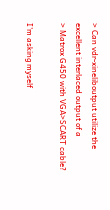> Can vdr-xineliboutput utilize the excellent interlaced output of a
> Matrox G450 with VGA>SCART cable?

I'm asking myself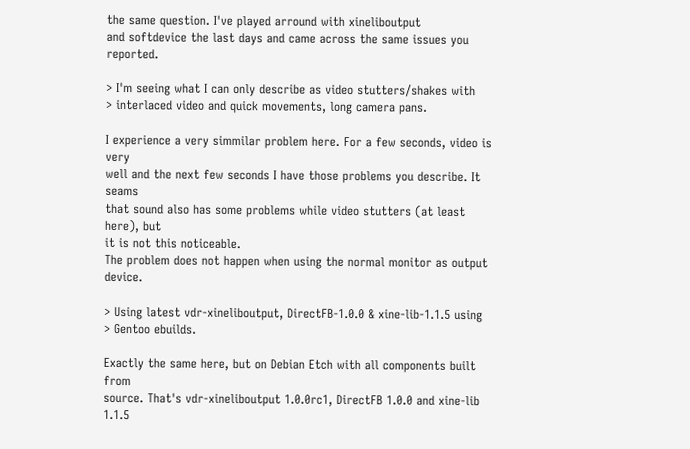the same question. I've played arround with xineliboutput
and softdevice the last days and came across the same issues you reported.

> I'm seeing what I can only describe as video stutters/shakes with
> interlaced video and quick movements, long camera pans.

I experience a very simmilar problem here. For a few seconds, video is very
well and the next few seconds I have those problems you describe. It seams
that sound also has some problems while video stutters (at least here), but
it is not this noticeable.
The problem does not happen when using the normal monitor as output device.

> Using latest vdr-xineliboutput, DirectFB-1.0.0 & xine-lib-1.1.5 using
> Gentoo ebuilds.

Exactly the same here, but on Debian Etch with all components built from
source. That's vdr-xineliboutput 1.0.0rc1, DirectFB 1.0.0 and xine-lib 1.1.5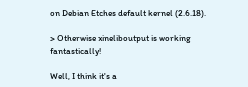on Debian Etches default kernel (2.6.18).

> Otherwise xineliboutput is working fantastically!

Well, I think it's a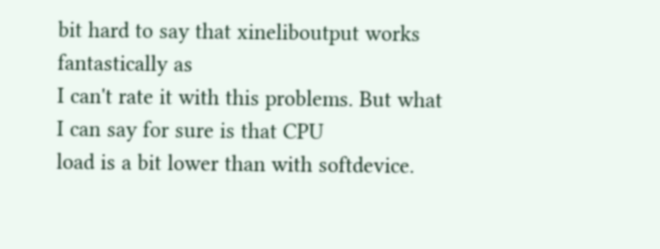bit hard to say that xineliboutput works fantastically as
I can't rate it with this problems. But what I can say for sure is that CPU
load is a bit lower than with softdevice.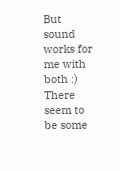But sound works for me with both :)
There seem to be some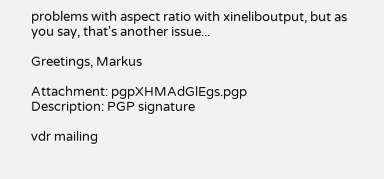problems with aspect ratio with xineliboutput, but as
you say, that's another issue...

Greetings, Markus

Attachment: pgpXHMAdGlEgs.pgp
Description: PGP signature

vdr mailing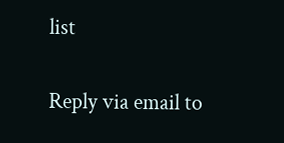list

Reply via email to